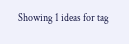Showing 1 ideas for tag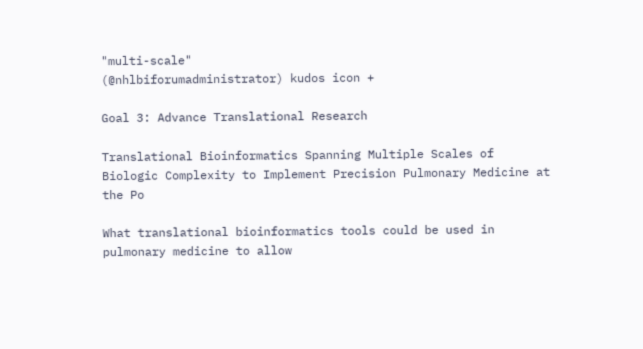"multi-scale"
(@nhlbiforumadministrator) kudos icon +

Goal 3: Advance Translational Research

Translational Bioinformatics Spanning Multiple Scales of Biologic Complexity to Implement Precision Pulmonary Medicine at the Po

What translational bioinformatics tools could be used in pulmonary medicine to allow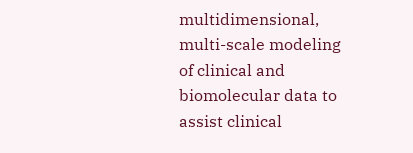multidimensional, multi-scale modeling of clinical and biomolecular data to assist clinical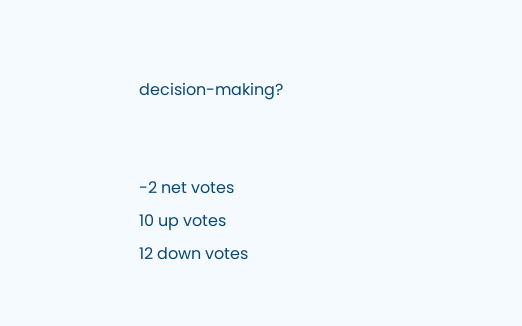decision-making?


-2 net votes
10 up votes
12 down votes